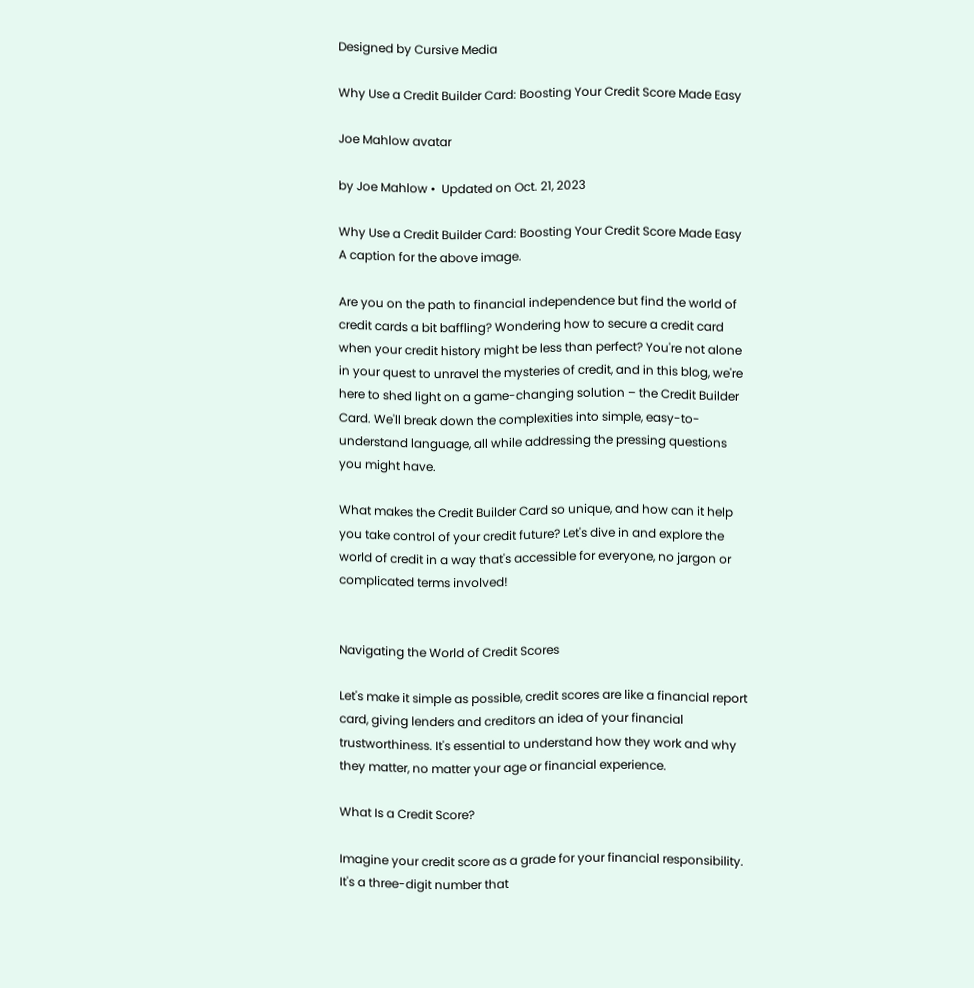Designed by Cursive Media

Why Use a Credit Builder Card: Boosting Your Credit Score Made Easy

Joe Mahlow avatar

by Joe Mahlow •  Updated on Oct. 21, 2023

Why Use a Credit Builder Card: Boosting Your Credit Score Made Easy
A caption for the above image.

Are you on the path to financial independence but find the world of credit cards a bit baffling? Wondering how to secure a credit card when your credit history might be less than perfect? You're not alone in your quest to unravel the mysteries of credit, and in this blog, we're here to shed light on a game-changing solution – the Credit Builder Card. We'll break down the complexities into simple, easy-to-understand language, all while addressing the pressing questions you might have.

What makes the Credit Builder Card so unique, and how can it help you take control of your credit future? Let's dive in and explore the world of credit in a way that's accessible for everyone, no jargon or complicated terms involved!


Navigating the World of Credit Scores

Let's make it simple as possible, credit scores are like a financial report card, giving lenders and creditors an idea of your financial trustworthiness. It's essential to understand how they work and why they matter, no matter your age or financial experience.

What Is a Credit Score?

Imagine your credit score as a grade for your financial responsibility. It's a three-digit number that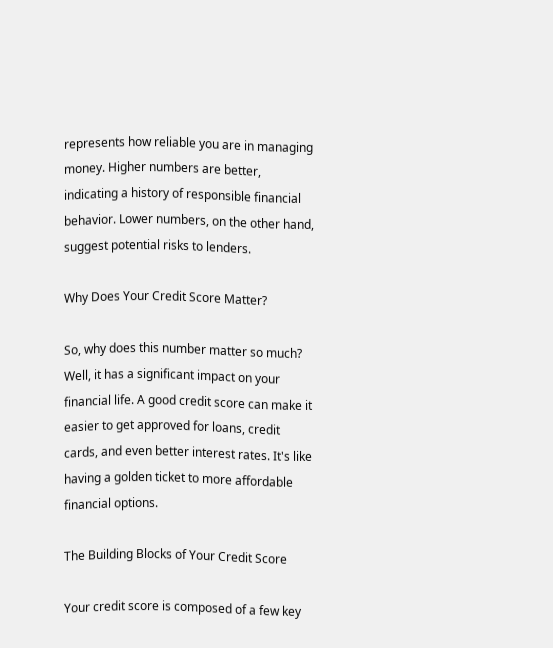represents how reliable you are in managing money. Higher numbers are better, indicating a history of responsible financial behavior. Lower numbers, on the other hand, suggest potential risks to lenders.

Why Does Your Credit Score Matter?

So, why does this number matter so much? Well, it has a significant impact on your financial life. A good credit score can make it easier to get approved for loans, credit cards, and even better interest rates. It's like having a golden ticket to more affordable financial options.

The Building Blocks of Your Credit Score

Your credit score is composed of a few key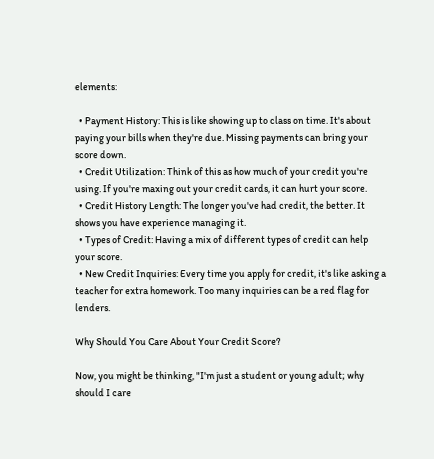elements:

  • Payment History: This is like showing up to class on time. It's about paying your bills when they're due. Missing payments can bring your score down.
  • Credit Utilization: Think of this as how much of your credit you're using. If you're maxing out your credit cards, it can hurt your score.
  • Credit History Length: The longer you've had credit, the better. It shows you have experience managing it.
  • Types of Credit: Having a mix of different types of credit can help your score.
  • New Credit Inquiries: Every time you apply for credit, it's like asking a teacher for extra homework. Too many inquiries can be a red flag for lenders.

Why Should You Care About Your Credit Score?

Now, you might be thinking, "I'm just a student or young adult; why should I care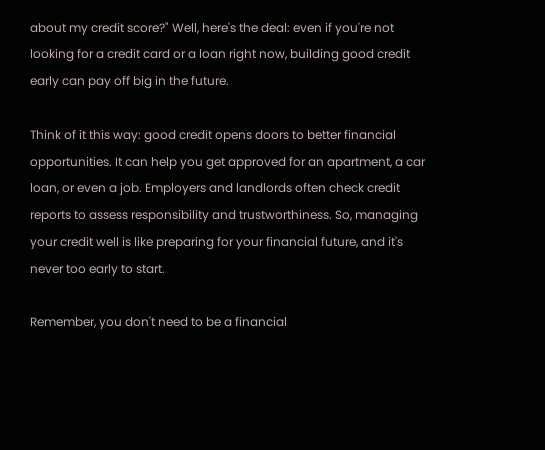about my credit score?" Well, here's the deal: even if you're not looking for a credit card or a loan right now, building good credit early can pay off big in the future.

Think of it this way: good credit opens doors to better financial opportunities. It can help you get approved for an apartment, a car loan, or even a job. Employers and landlords often check credit reports to assess responsibility and trustworthiness. So, managing your credit well is like preparing for your financial future, and it's never too early to start.

Remember, you don't need to be a financial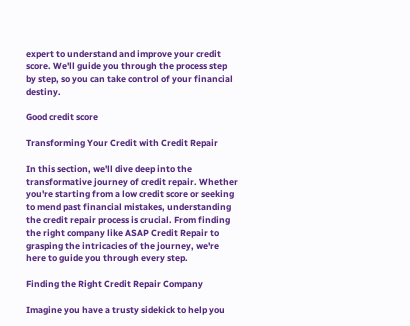expert to understand and improve your credit score. We'll guide you through the process step by step, so you can take control of your financial destiny.

Good credit score

Transforming Your Credit with Credit Repair

In this section, we'll dive deep into the transformative journey of credit repair. Whether you're starting from a low credit score or seeking to mend past financial mistakes, understanding the credit repair process is crucial. From finding the right company like ASAP Credit Repair to grasping the intricacies of the journey, we're here to guide you through every step.

Finding the Right Credit Repair Company

Imagine you have a trusty sidekick to help you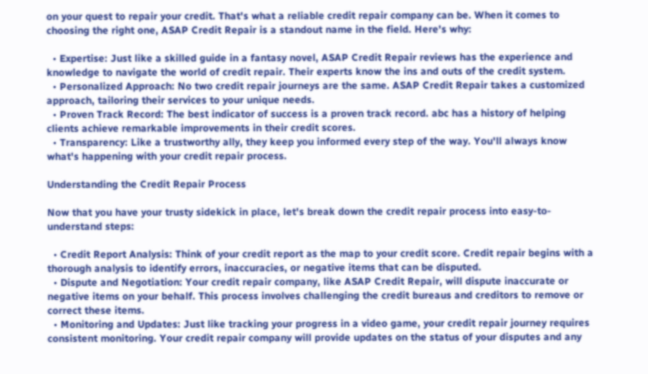on your quest to repair your credit. That's what a reliable credit repair company can be. When it comes to choosing the right one, ASAP Credit Repair is a standout name in the field. Here's why:

  • Expertise: Just like a skilled guide in a fantasy novel, ASAP Credit Repair reviews has the experience and knowledge to navigate the world of credit repair. Their experts know the ins and outs of the credit system.
  • Personalized Approach: No two credit repair journeys are the same. ASAP Credit Repair takes a customized approach, tailoring their services to your unique needs.
  • Proven Track Record: The best indicator of success is a proven track record. abc has a history of helping clients achieve remarkable improvements in their credit scores.
  • Transparency: Like a trustworthy ally, they keep you informed every step of the way. You'll always know what's happening with your credit repair process.

Understanding the Credit Repair Process

Now that you have your trusty sidekick in place, let's break down the credit repair process into easy-to-understand steps:

  • Credit Report Analysis: Think of your credit report as the map to your credit score. Credit repair begins with a thorough analysis to identify errors, inaccuracies, or negative items that can be disputed.
  • Dispute and Negotiation: Your credit repair company, like ASAP Credit Repair, will dispute inaccurate or negative items on your behalf. This process involves challenging the credit bureaus and creditors to remove or correct these items.
  • Monitoring and Updates: Just like tracking your progress in a video game, your credit repair journey requires consistent monitoring. Your credit repair company will provide updates on the status of your disputes and any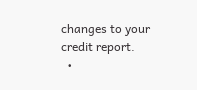changes to your credit report.
  •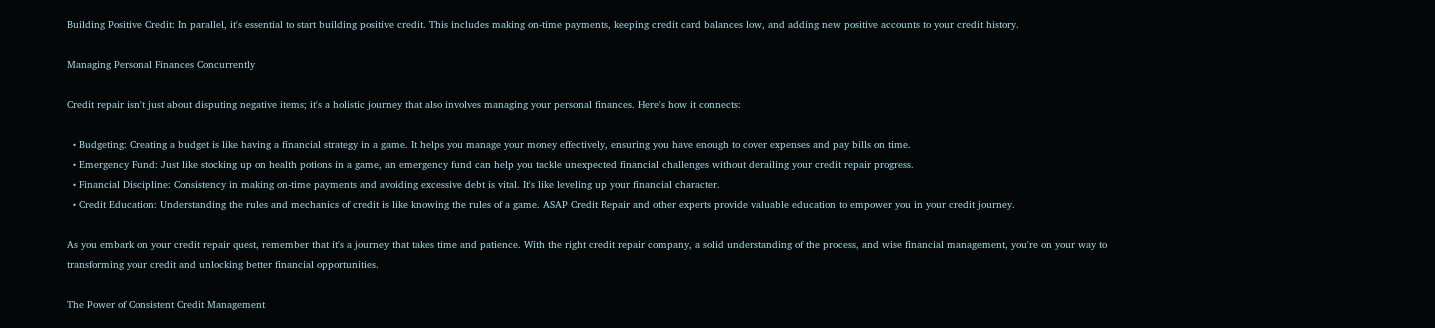Building Positive Credit: In parallel, it's essential to start building positive credit. This includes making on-time payments, keeping credit card balances low, and adding new positive accounts to your credit history.

Managing Personal Finances Concurrently

Credit repair isn't just about disputing negative items; it's a holistic journey that also involves managing your personal finances. Here's how it connects:

  • Budgeting: Creating a budget is like having a financial strategy in a game. It helps you manage your money effectively, ensuring you have enough to cover expenses and pay bills on time.
  • Emergency Fund: Just like stocking up on health potions in a game, an emergency fund can help you tackle unexpected financial challenges without derailing your credit repair progress.
  • Financial Discipline: Consistency in making on-time payments and avoiding excessive debt is vital. It's like leveling up your financial character.
  • Credit Education: Understanding the rules and mechanics of credit is like knowing the rules of a game. ASAP Credit Repair and other experts provide valuable education to empower you in your credit journey.

As you embark on your credit repair quest, remember that it's a journey that takes time and patience. With the right credit repair company, a solid understanding of the process, and wise financial management, you're on your way to transforming your credit and unlocking better financial opportunities.

The Power of Consistent Credit Management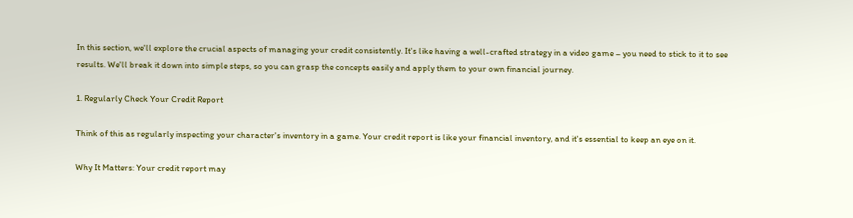In this section, we'll explore the crucial aspects of managing your credit consistently. It's like having a well-crafted strategy in a video game – you need to stick to it to see results. We'll break it down into simple steps, so you can grasp the concepts easily and apply them to your own financial journey.

1. Regularly Check Your Credit Report

Think of this as regularly inspecting your character's inventory in a game. Your credit report is like your financial inventory, and it's essential to keep an eye on it.

Why It Matters: Your credit report may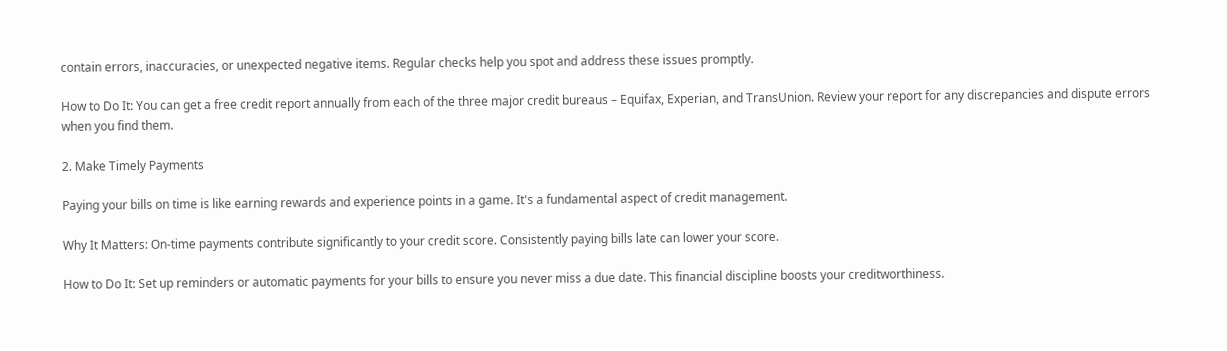contain errors, inaccuracies, or unexpected negative items. Regular checks help you spot and address these issues promptly.

How to Do It: You can get a free credit report annually from each of the three major credit bureaus – Equifax, Experian, and TransUnion. Review your report for any discrepancies and dispute errors when you find them.

2. Make Timely Payments

Paying your bills on time is like earning rewards and experience points in a game. It's a fundamental aspect of credit management.

Why It Matters: On-time payments contribute significantly to your credit score. Consistently paying bills late can lower your score.

How to Do It: Set up reminders or automatic payments for your bills to ensure you never miss a due date. This financial discipline boosts your creditworthiness.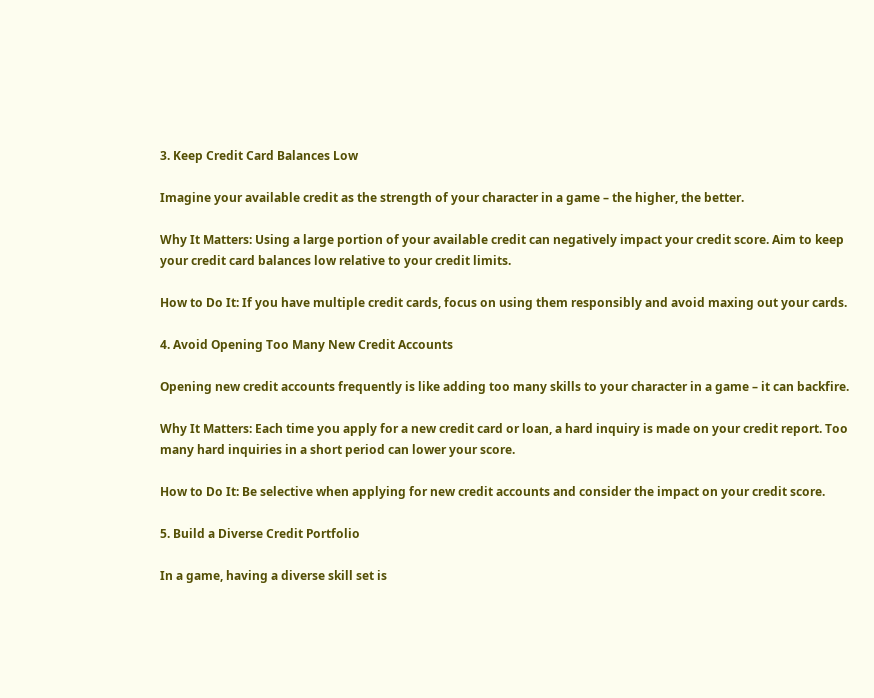3. Keep Credit Card Balances Low

Imagine your available credit as the strength of your character in a game – the higher, the better.

Why It Matters: Using a large portion of your available credit can negatively impact your credit score. Aim to keep your credit card balances low relative to your credit limits.

How to Do It: If you have multiple credit cards, focus on using them responsibly and avoid maxing out your cards.

4. Avoid Opening Too Many New Credit Accounts

Opening new credit accounts frequently is like adding too many skills to your character in a game – it can backfire.

Why It Matters: Each time you apply for a new credit card or loan, a hard inquiry is made on your credit report. Too many hard inquiries in a short period can lower your score.

How to Do It: Be selective when applying for new credit accounts and consider the impact on your credit score.

5. Build a Diverse Credit Portfolio

In a game, having a diverse skill set is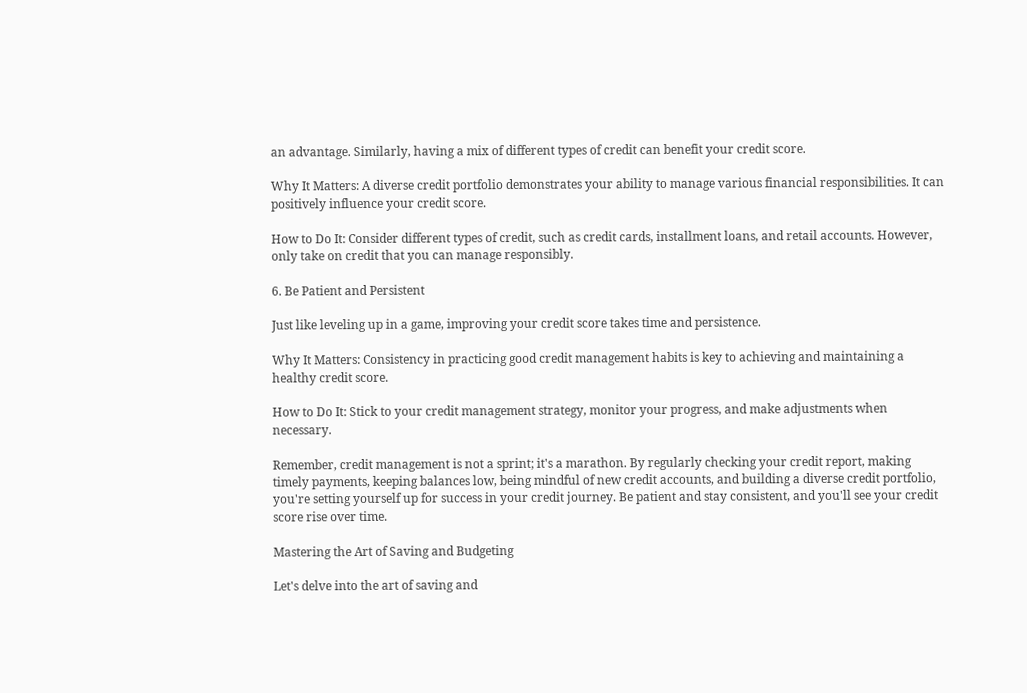an advantage. Similarly, having a mix of different types of credit can benefit your credit score.

Why It Matters: A diverse credit portfolio demonstrates your ability to manage various financial responsibilities. It can positively influence your credit score.

How to Do It: Consider different types of credit, such as credit cards, installment loans, and retail accounts. However, only take on credit that you can manage responsibly.

6. Be Patient and Persistent

Just like leveling up in a game, improving your credit score takes time and persistence.

Why It Matters: Consistency in practicing good credit management habits is key to achieving and maintaining a healthy credit score.

How to Do It: Stick to your credit management strategy, monitor your progress, and make adjustments when necessary.

Remember, credit management is not a sprint; it's a marathon. By regularly checking your credit report, making timely payments, keeping balances low, being mindful of new credit accounts, and building a diverse credit portfolio, you're setting yourself up for success in your credit journey. Be patient and stay consistent, and you'll see your credit score rise over time.

Mastering the Art of Saving and Budgeting

Let's delve into the art of saving and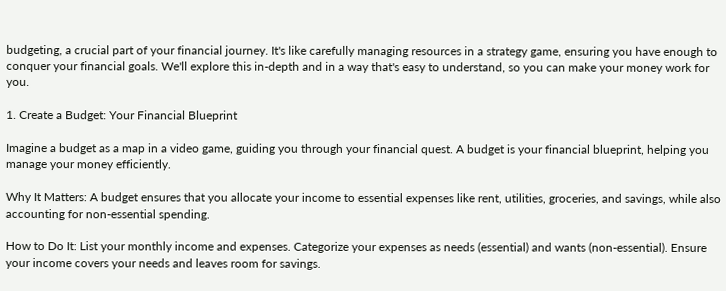budgeting, a crucial part of your financial journey. It's like carefully managing resources in a strategy game, ensuring you have enough to conquer your financial goals. We'll explore this in-depth and in a way that's easy to understand, so you can make your money work for you.

1. Create a Budget: Your Financial Blueprint

Imagine a budget as a map in a video game, guiding you through your financial quest. A budget is your financial blueprint, helping you manage your money efficiently.

Why It Matters: A budget ensures that you allocate your income to essential expenses like rent, utilities, groceries, and savings, while also accounting for non-essential spending.

How to Do It: List your monthly income and expenses. Categorize your expenses as needs (essential) and wants (non-essential). Ensure your income covers your needs and leaves room for savings.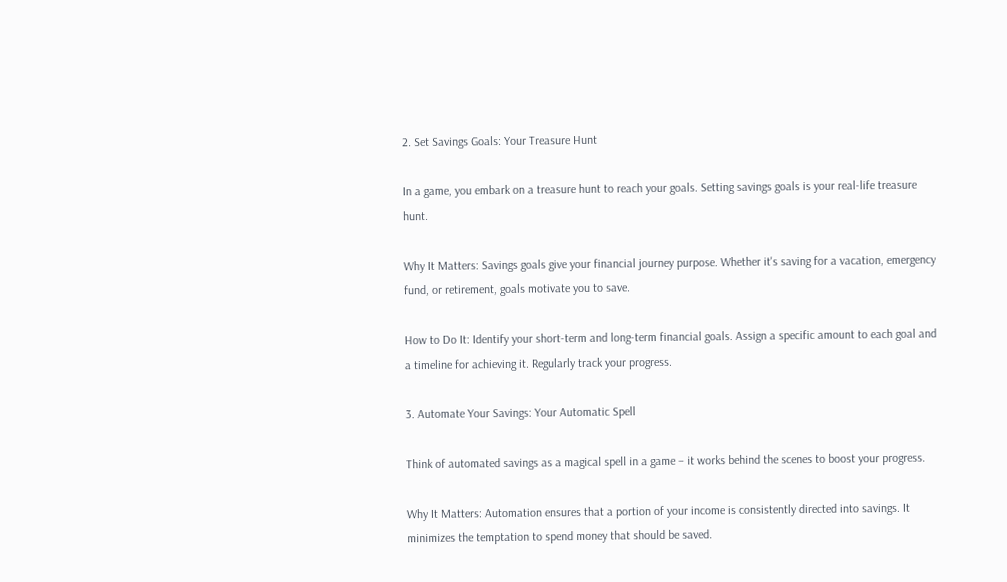2. Set Savings Goals: Your Treasure Hunt

In a game, you embark on a treasure hunt to reach your goals. Setting savings goals is your real-life treasure hunt.

Why It Matters: Savings goals give your financial journey purpose. Whether it's saving for a vacation, emergency fund, or retirement, goals motivate you to save.

How to Do It: Identify your short-term and long-term financial goals. Assign a specific amount to each goal and a timeline for achieving it. Regularly track your progress.

3. Automate Your Savings: Your Automatic Spell

Think of automated savings as a magical spell in a game – it works behind the scenes to boost your progress.

Why It Matters: Automation ensures that a portion of your income is consistently directed into savings. It minimizes the temptation to spend money that should be saved.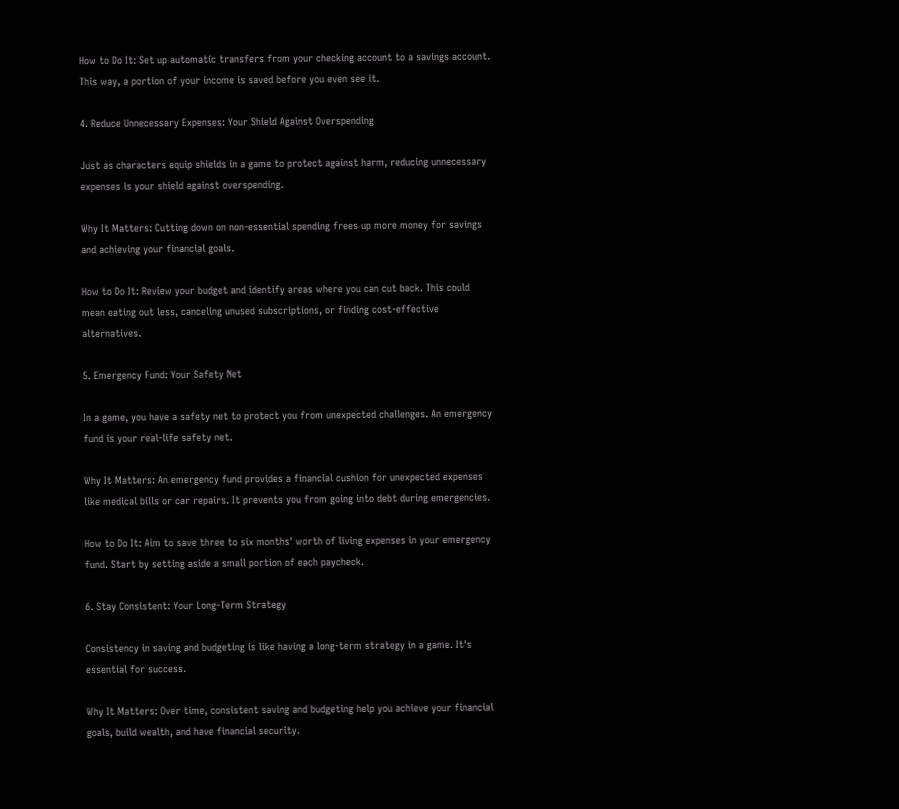How to Do It: Set up automatic transfers from your checking account to a savings account. This way, a portion of your income is saved before you even see it.

4. Reduce Unnecessary Expenses: Your Shield Against Overspending

Just as characters equip shields in a game to protect against harm, reducing unnecessary expenses is your shield against overspending.

Why It Matters: Cutting down on non-essential spending frees up more money for savings and achieving your financial goals.

How to Do It: Review your budget and identify areas where you can cut back. This could mean eating out less, canceling unused subscriptions, or finding cost-effective alternatives.

5. Emergency Fund: Your Safety Net

In a game, you have a safety net to protect you from unexpected challenges. An emergency fund is your real-life safety net.

Why It Matters: An emergency fund provides a financial cushion for unexpected expenses like medical bills or car repairs. It prevents you from going into debt during emergencies.

How to Do It: Aim to save three to six months' worth of living expenses in your emergency fund. Start by setting aside a small portion of each paycheck.

6. Stay Consistent: Your Long-Term Strategy

Consistency in saving and budgeting is like having a long-term strategy in a game. It's essential for success.

Why It Matters: Over time, consistent saving and budgeting help you achieve your financial goals, build wealth, and have financial security.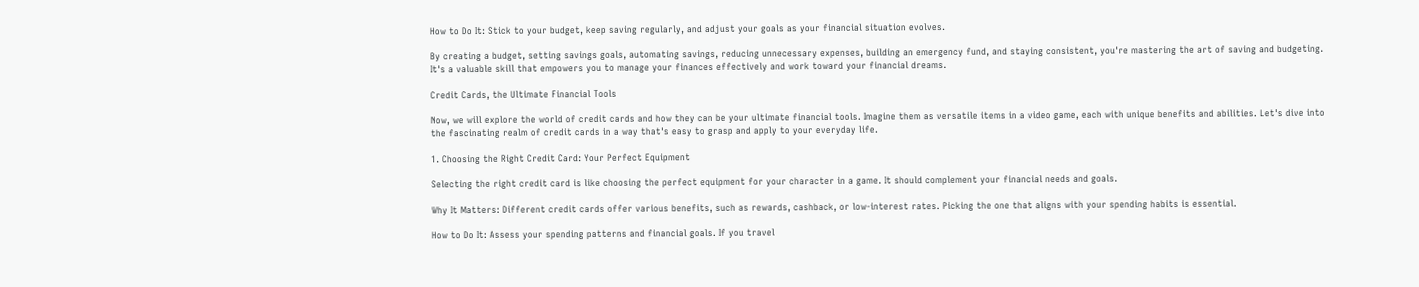How to Do It: Stick to your budget, keep saving regularly, and adjust your goals as your financial situation evolves.

By creating a budget, setting savings goals, automating savings, reducing unnecessary expenses, building an emergency fund, and staying consistent, you're mastering the art of saving and budgeting. It's a valuable skill that empowers you to manage your finances effectively and work toward your financial dreams.

Credit Cards, the Ultimate Financial Tools

Now, we will explore the world of credit cards and how they can be your ultimate financial tools. Imagine them as versatile items in a video game, each with unique benefits and abilities. Let's dive into the fascinating realm of credit cards in a way that's easy to grasp and apply to your everyday life.

1. Choosing the Right Credit Card: Your Perfect Equipment

Selecting the right credit card is like choosing the perfect equipment for your character in a game. It should complement your financial needs and goals.

Why It Matters: Different credit cards offer various benefits, such as rewards, cashback, or low-interest rates. Picking the one that aligns with your spending habits is essential.

How to Do It: Assess your spending patterns and financial goals. If you travel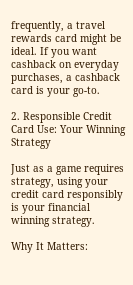frequently, a travel rewards card might be ideal. If you want cashback on everyday purchases, a cashback card is your go-to.

2. Responsible Credit Card Use: Your Winning Strategy

Just as a game requires strategy, using your credit card responsibly is your financial winning strategy.

Why It Matters: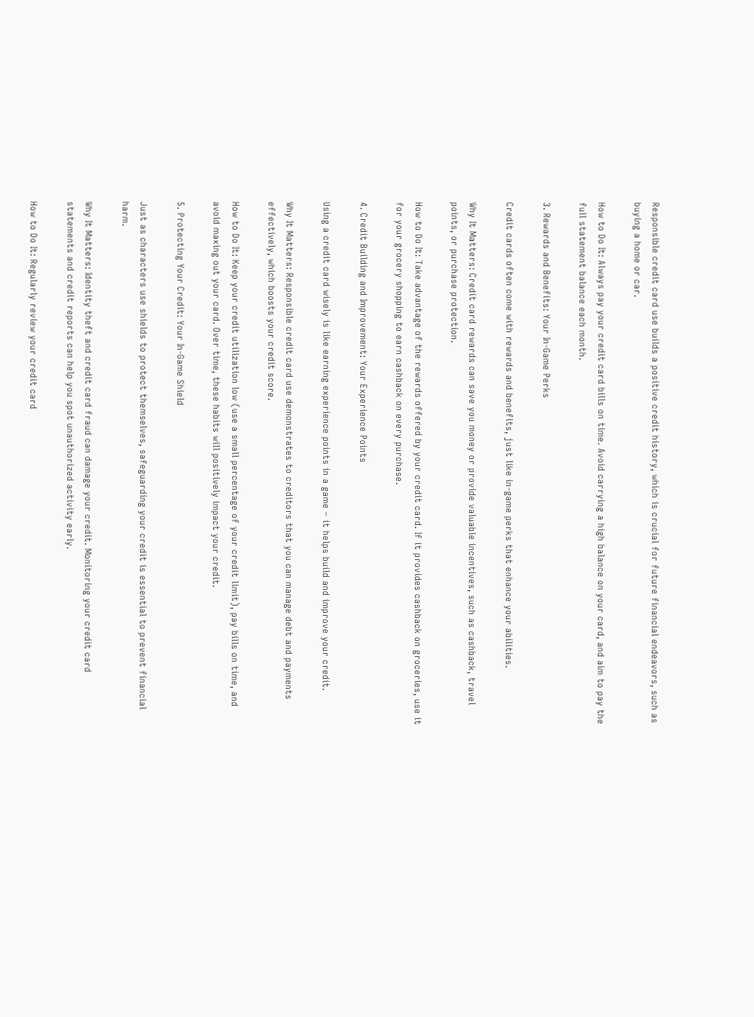Responsible credit card use builds a positive credit history, which is crucial for future financial endeavors, such as buying a home or car.

How to Do It: Always pay your credit card bills on time. Avoid carrying a high balance on your card, and aim to pay the full statement balance each month.

3. Rewards and Benefits: Your In-Game Perks

Credit cards often come with rewards and benefits, just like in-game perks that enhance your abilities.

Why It Matters: Credit card rewards can save you money or provide valuable incentives, such as cashback, travel points, or purchase protection.

How to Do It: Take advantage of the rewards offered by your credit card. If it provides cashback on groceries, use it for your grocery shopping to earn cashback on every purchase.

4. Credit Building and Improvement: Your Experience Points

Using a credit card wisely is like earning experience points in a game – it helps build and improve your credit.

Why It Matters: Responsible credit card use demonstrates to creditors that you can manage debt and payments effectively, which boosts your credit score.

How to Do It: Keep your credit utilization low (use a small percentage of your credit limit), pay bills on time, and avoid maxing out your card. Over time, these habits will positively impact your credit.

5. Protecting Your Credit: Your In-Game Shield

Just as characters use shields to protect themselves, safeguarding your credit is essential to prevent financial harm.

Why It Matters: Identity theft and credit card fraud can damage your credit. Monitoring your credit card statements and credit reports can help you spot unauthorized activity early.

How to Do It: Regularly review your credit card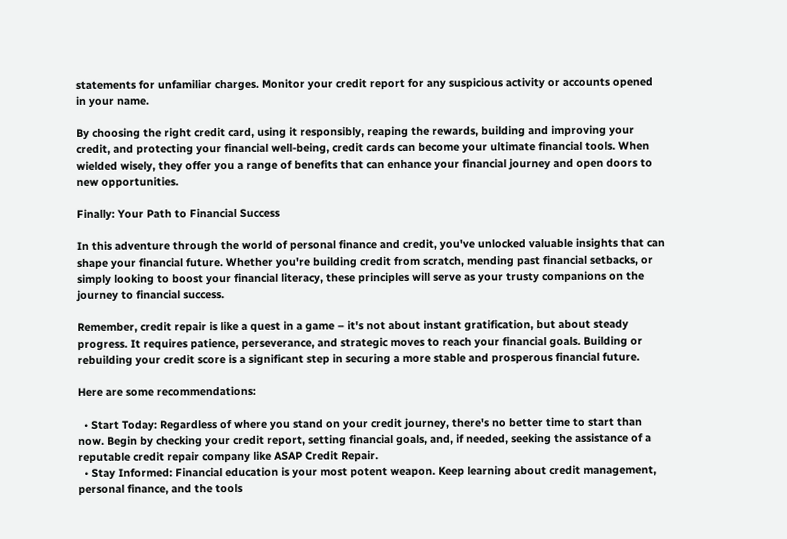statements for unfamiliar charges. Monitor your credit report for any suspicious activity or accounts opened in your name.

By choosing the right credit card, using it responsibly, reaping the rewards, building and improving your credit, and protecting your financial well-being, credit cards can become your ultimate financial tools. When wielded wisely, they offer you a range of benefits that can enhance your financial journey and open doors to new opportunities.

Finally: Your Path to Financial Success

In this adventure through the world of personal finance and credit, you've unlocked valuable insights that can shape your financial future. Whether you're building credit from scratch, mending past financial setbacks, or simply looking to boost your financial literacy, these principles will serve as your trusty companions on the journey to financial success.

Remember, credit repair is like a quest in a game – it's not about instant gratification, but about steady progress. It requires patience, perseverance, and strategic moves to reach your financial goals. Building or rebuilding your credit score is a significant step in securing a more stable and prosperous financial future.

Here are some recommendations:

  • Start Today: Regardless of where you stand on your credit journey, there's no better time to start than now. Begin by checking your credit report, setting financial goals, and, if needed, seeking the assistance of a reputable credit repair company like ASAP Credit Repair.
  • Stay Informed: Financial education is your most potent weapon. Keep learning about credit management, personal finance, and the tools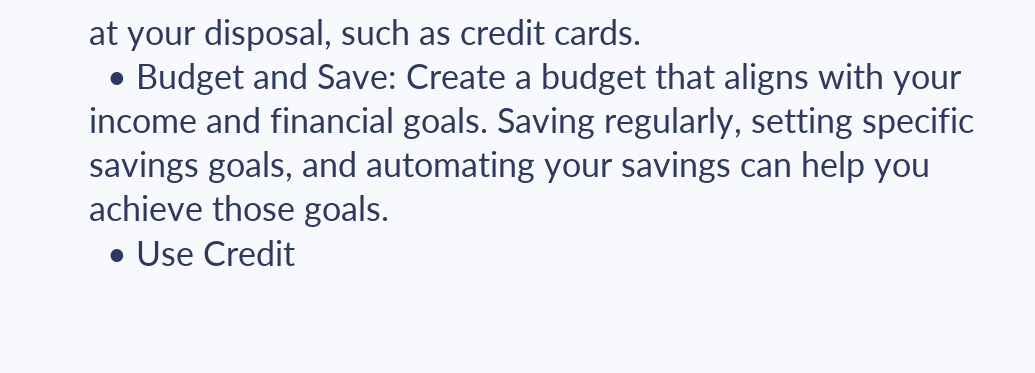at your disposal, such as credit cards.
  • Budget and Save: Create a budget that aligns with your income and financial goals. Saving regularly, setting specific savings goals, and automating your savings can help you achieve those goals.
  • Use Credit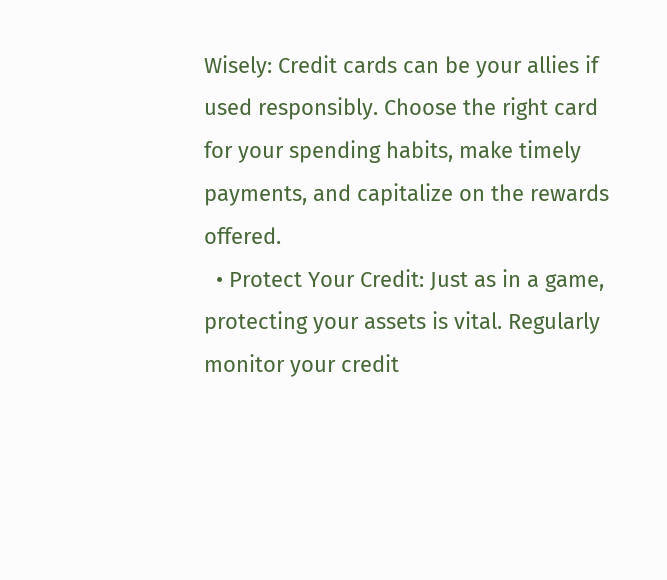Wisely: Credit cards can be your allies if used responsibly. Choose the right card for your spending habits, make timely payments, and capitalize on the rewards offered.
  • Protect Your Credit: Just as in a game, protecting your assets is vital. Regularly monitor your credit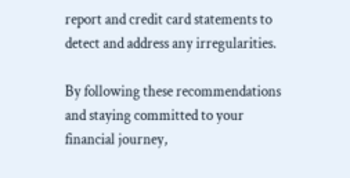report and credit card statements to detect and address any irregularities.

By following these recommendations and staying committed to your financial journey,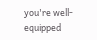you're well-equipped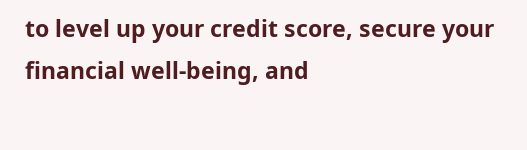to level up your credit score, secure your financial well-being, and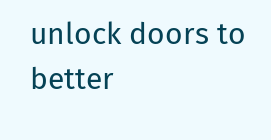unlock doors to better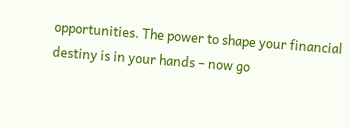opportunities. The power to shape your financial destiny is in your hands – now go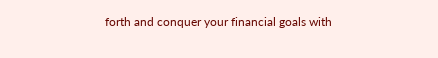forth and conquer your financial goals with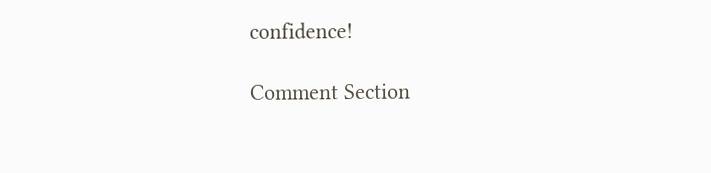confidence!

Comment Section